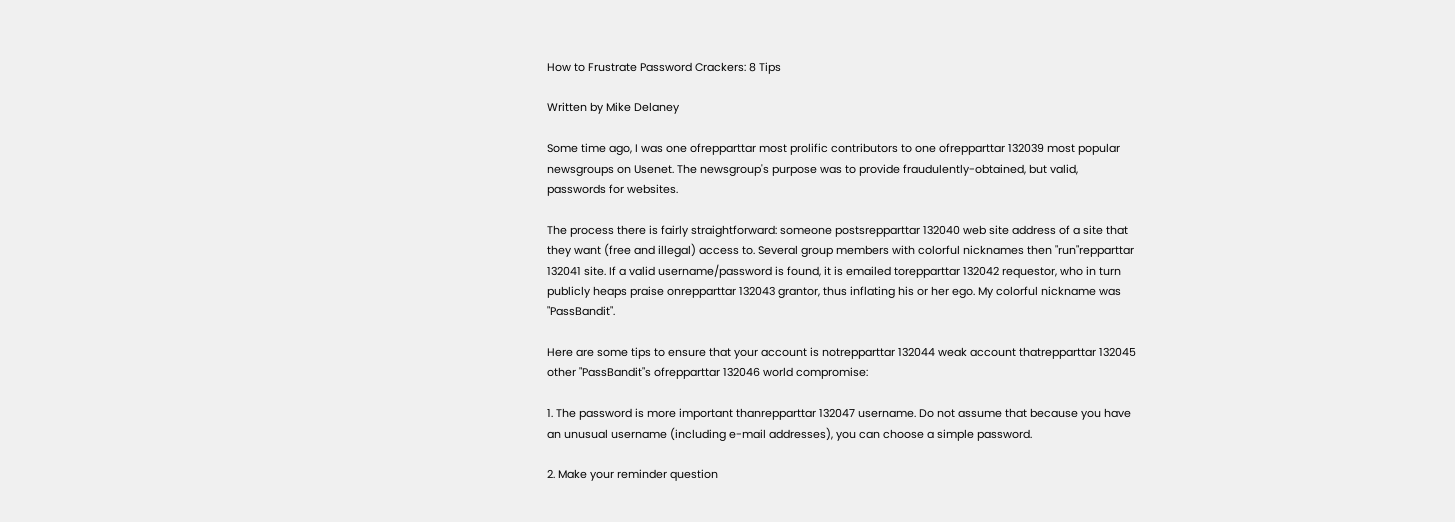How to Frustrate Password Crackers: 8 Tips

Written by Mike Delaney

Some time ago, I was one ofrepparttar most prolific contributors to one ofrepparttar 132039 most popular newsgroups on Usenet. The newsgroup's purpose was to provide fraudulently-obtained, but valid, passwords for websites.

The process there is fairly straightforward: someone postsrepparttar 132040 web site address of a site that they want (free and illegal) access to. Several group members with colorful nicknames then "run"repparttar 132041 site. If a valid username/password is found, it is emailed torepparttar 132042 requestor, who in turn publicly heaps praise onrepparttar 132043 grantor, thus inflating his or her ego. My colorful nickname was "PassBandit".

Here are some tips to ensure that your account is notrepparttar 132044 weak account thatrepparttar 132045 other "PassBandit"s ofrepparttar 132046 world compromise:

1. The password is more important thanrepparttar 132047 username. Do not assume that because you have an unusual username (including e-mail addresses), you can choose a simple password.

2. Make your reminder question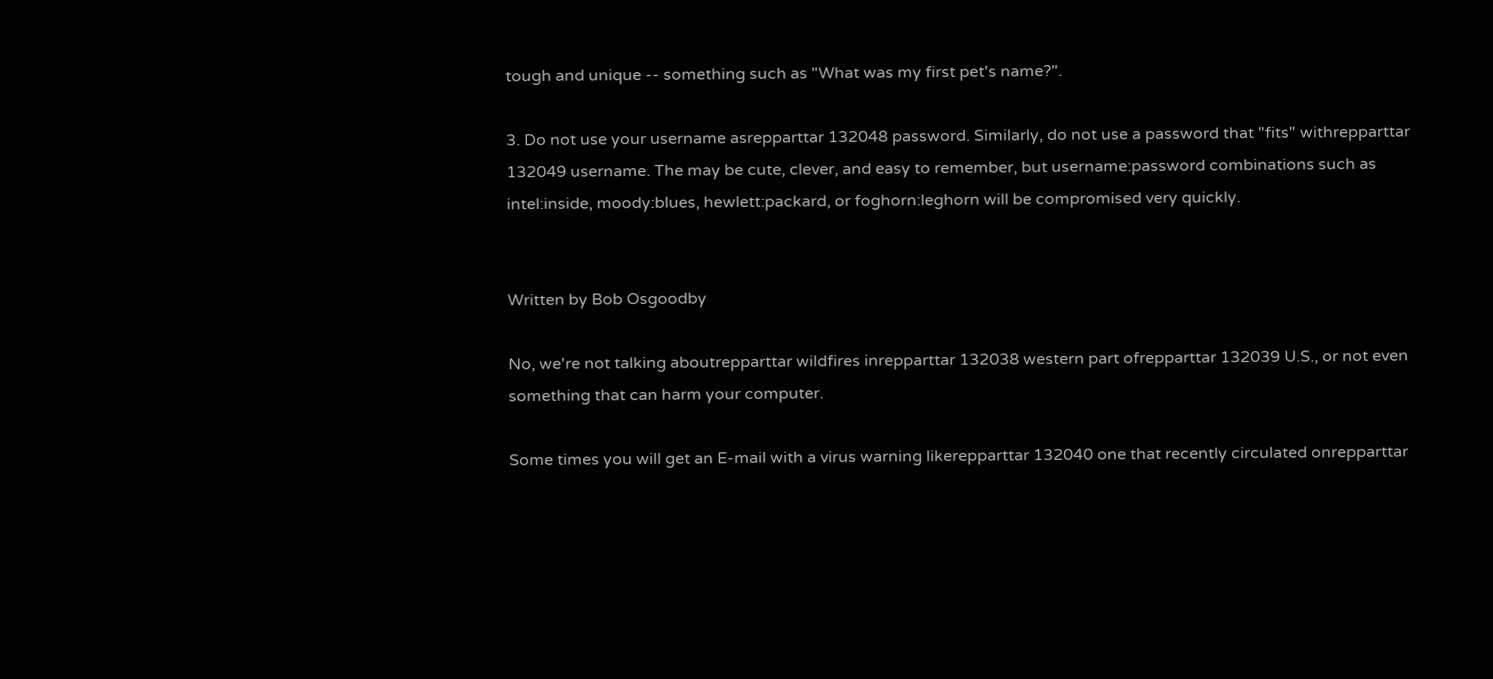tough and unique -- something such as "What was my first pet's name?".

3. Do not use your username asrepparttar 132048 password. Similarly, do not use a password that "fits" withrepparttar 132049 username. The may be cute, clever, and easy to remember, but username:password combinations such as intel:inside, moody:blues, hewlett:packard, or foghorn:leghorn will be compromised very quickly.


Written by Bob Osgoodby

No, we're not talking aboutrepparttar wildfires inrepparttar 132038 western part ofrepparttar 132039 U.S., or not even something that can harm your computer.

Some times you will get an E-mail with a virus warning likerepparttar 132040 one that recently circulated onrepparttar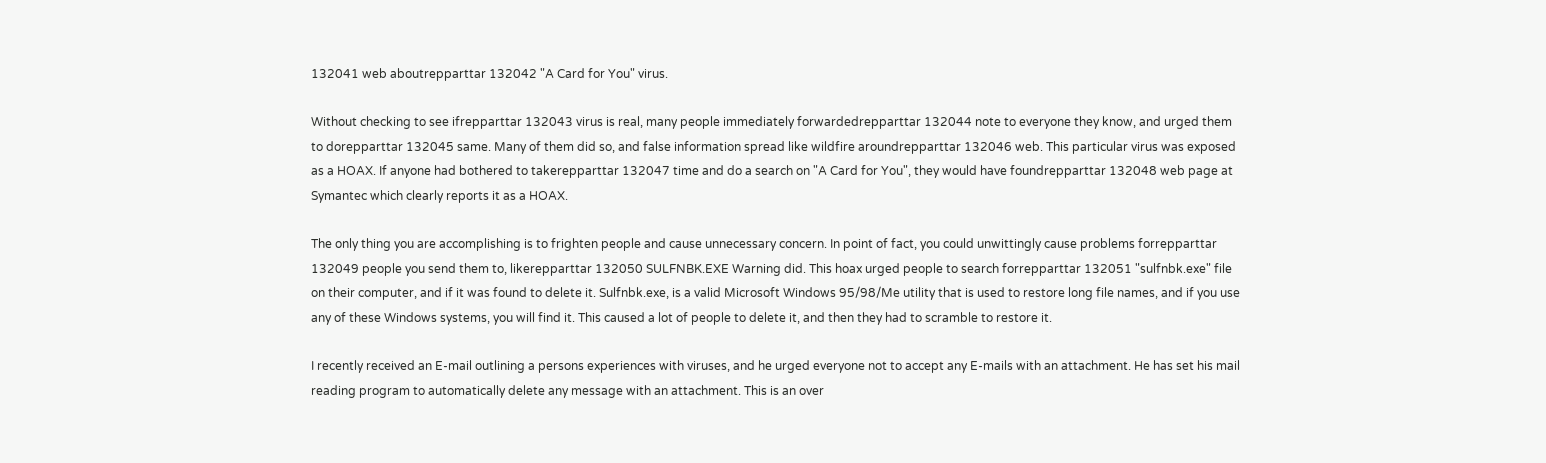132041 web aboutrepparttar 132042 "A Card for You" virus.

Without checking to see ifrepparttar 132043 virus is real, many people immediately forwardedrepparttar 132044 note to everyone they know, and urged them to dorepparttar 132045 same. Many of them did so, and false information spread like wildfire aroundrepparttar 132046 web. This particular virus was exposed as a HOAX. If anyone had bothered to takerepparttar 132047 time and do a search on "A Card for You", they would have foundrepparttar 132048 web page at Symantec which clearly reports it as a HOAX.

The only thing you are accomplishing is to frighten people and cause unnecessary concern. In point of fact, you could unwittingly cause problems forrepparttar 132049 people you send them to, likerepparttar 132050 SULFNBK.EXE Warning did. This hoax urged people to search forrepparttar 132051 "sulfnbk.exe" file on their computer, and if it was found to delete it. Sulfnbk.exe, is a valid Microsoft Windows 95/98/Me utility that is used to restore long file names, and if you use any of these Windows systems, you will find it. This caused a lot of people to delete it, and then they had to scramble to restore it.

I recently received an E-mail outlining a persons experiences with viruses, and he urged everyone not to accept any E-mails with an attachment. He has set his mail reading program to automatically delete any message with an attachment. This is an over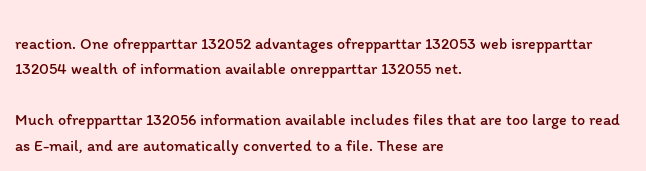reaction. One ofrepparttar 132052 advantages ofrepparttar 132053 web isrepparttar 132054 wealth of information available onrepparttar 132055 net.

Much ofrepparttar 132056 information available includes files that are too large to read as E-mail, and are automatically converted to a file. These are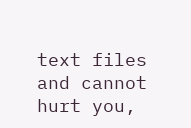text files and cannot hurt you,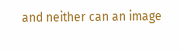and neither can an image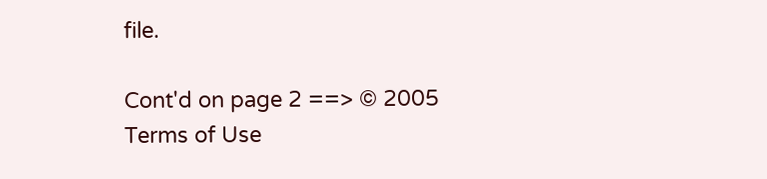file.

Cont'd on page 2 ==> © 2005
Terms of Use